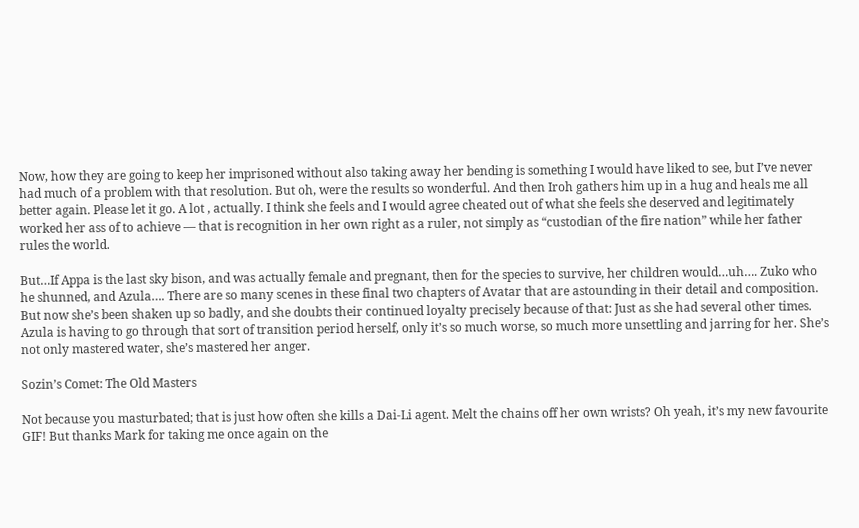Now, how they are going to keep her imprisoned without also taking away her bending is something I would have liked to see, but I’ve never had much of a problem with that resolution. But oh, were the results so wonderful. And then Iroh gathers him up in a hug and heals me all better again. Please let it go. A lot , actually. I think she feels and I would agree cheated out of what she feels she deserved and legitimately worked her ass of to achieve — that is recognition in her own right as a ruler, not simply as “custodian of the fire nation” while her father rules the world.

But…If Appa is the last sky bison, and was actually female and pregnant, then for the species to survive, her children would…uh…. Zuko who he shunned, and Azula…. There are so many scenes in these final two chapters of Avatar that are astounding in their detail and composition. But now she’s been shaken up so badly, and she doubts their continued loyalty precisely because of that: Just as she had several other times. Azula is having to go through that sort of transition period herself, only it’s so much worse, so much more unsettling and jarring for her. She’s not only mastered water, she’s mastered her anger.

Sozin’s Comet: The Old Masters

Not because you masturbated; that is just how often she kills a Dai-Li agent. Melt the chains off her own wrists? Oh yeah, it’s my new favourite GIF! But thanks Mark for taking me once again on the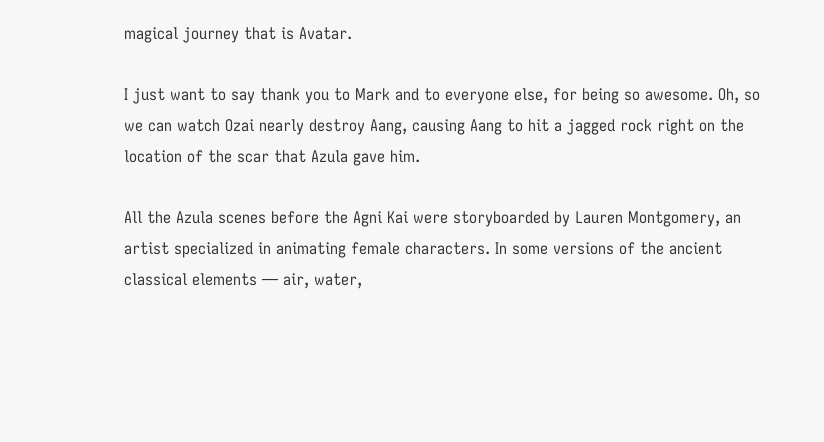magical journey that is Avatar.

I just want to say thank you to Mark and to everyone else, for being so awesome. Oh, so we can watch Ozai nearly destroy Aang, causing Aang to hit a jagged rock right on the location of the scar that Azula gave him.

All the Azula scenes before the Agni Kai were storyboarded by Lauren Montgomery, an artist specialized in animating female characters. In some versions of the ancient classical elements — air, water,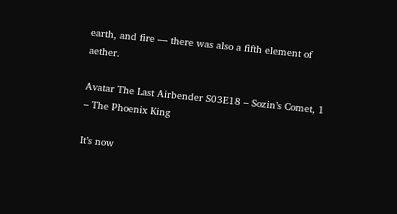earth, and fire — there was also a fifth element of aether.

Avatar The Last Airbender S03E18 – Sozin’s Comet, 1 – The Phoenix King

It’s now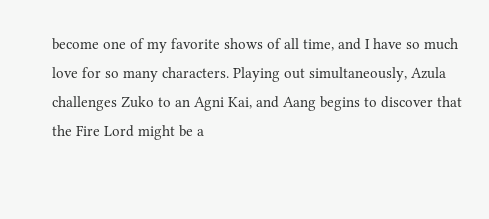become one of my favorite shows of all time, and I have so much love for so many characters. Playing out simultaneously, Azula challenges Zuko to an Agni Kai, and Aang begins to discover that the Fire Lord might be a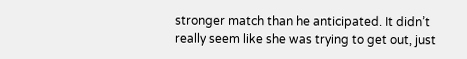stronger match than he anticipated. It didn’t really seem like she was trying to get out, just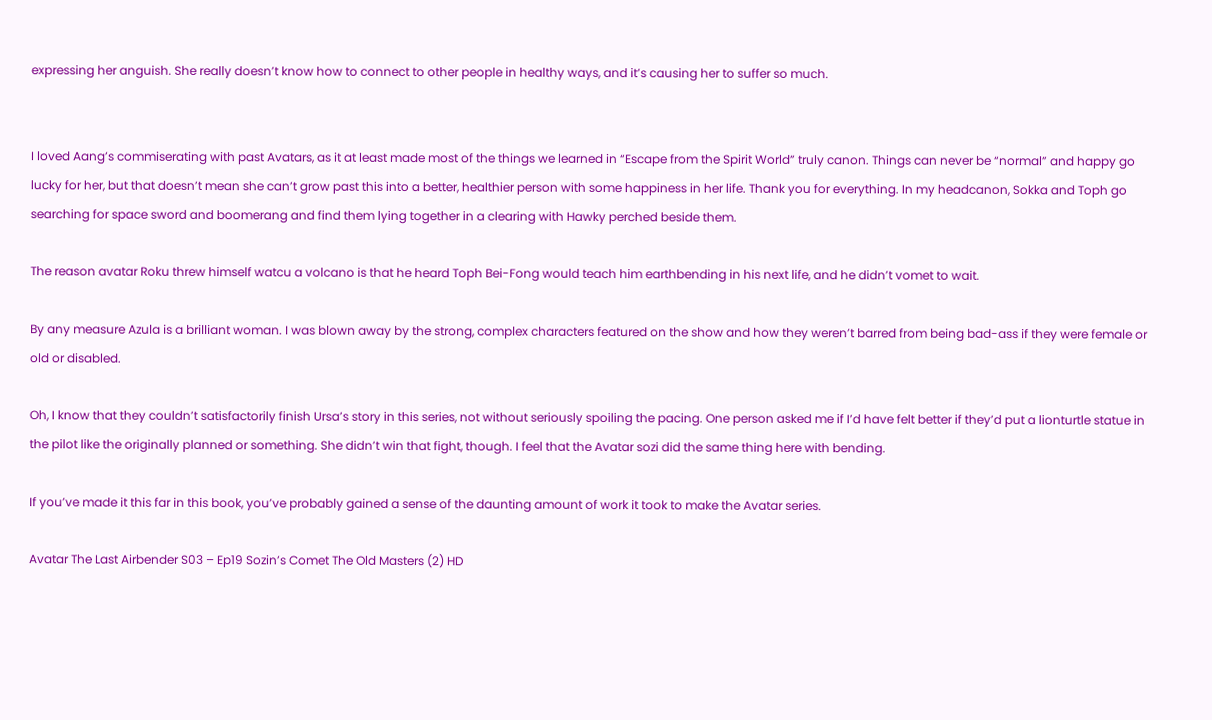expressing her anguish. She really doesn’t know how to connect to other people in healthy ways, and it’s causing her to suffer so much.


I loved Aang’s commiserating with past Avatars, as it at least made most of the things we learned in “Escape from the Spirit World” truly canon. Things can never be “normal” and happy go lucky for her, but that doesn’t mean she can’t grow past this into a better, healthier person with some happiness in her life. Thank you for everything. In my headcanon, Sokka and Toph go searching for space sword and boomerang and find them lying together in a clearing with Hawky perched beside them.

The reason avatar Roku threw himself watcu a volcano is that he heard Toph Bei-Fong would teach him earthbending in his next life, and he didn’t vomet to wait.

By any measure Azula is a brilliant woman. I was blown away by the strong, complex characters featured on the show and how they weren’t barred from being bad-ass if they were female or old or disabled.

Oh, I know that they couldn’t satisfactorily finish Ursa’s story in this series, not without seriously spoiling the pacing. One person asked me if I’d have felt better if they’d put a lionturtle statue in the pilot like the originally planned or something. She didn’t win that fight, though. I feel that the Avatar sozi did the same thing here with bending.

If you’ve made it this far in this book, you’ve probably gained a sense of the daunting amount of work it took to make the Avatar series.

Avatar The Last Airbender S03 – Ep19 Sozin’s Comet The Old Masters (2) HD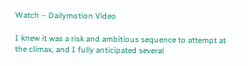Watch – Dailymotion Video

I knew it was a risk and ambitious sequence to attempt at the climax, and I fully anticipated several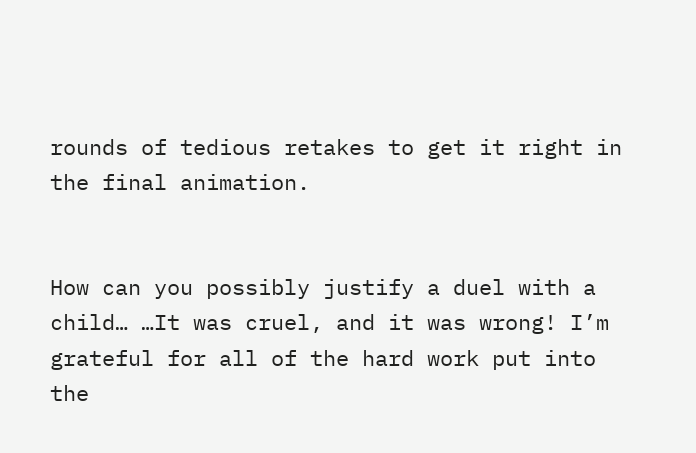rounds of tedious retakes to get it right in the final animation.


How can you possibly justify a duel with a child… …It was cruel, and it was wrong! I’m grateful for all of the hard work put into the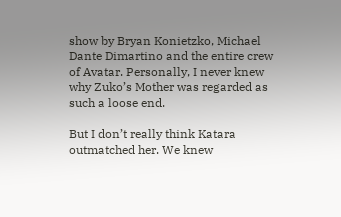show by Bryan Konietzko, Michael Dante Dimartino and the entire crew of Avatar. Personally, I never knew why Zuko’s Mother was regarded as such a loose end.

But I don’t really think Katara outmatched her. We knew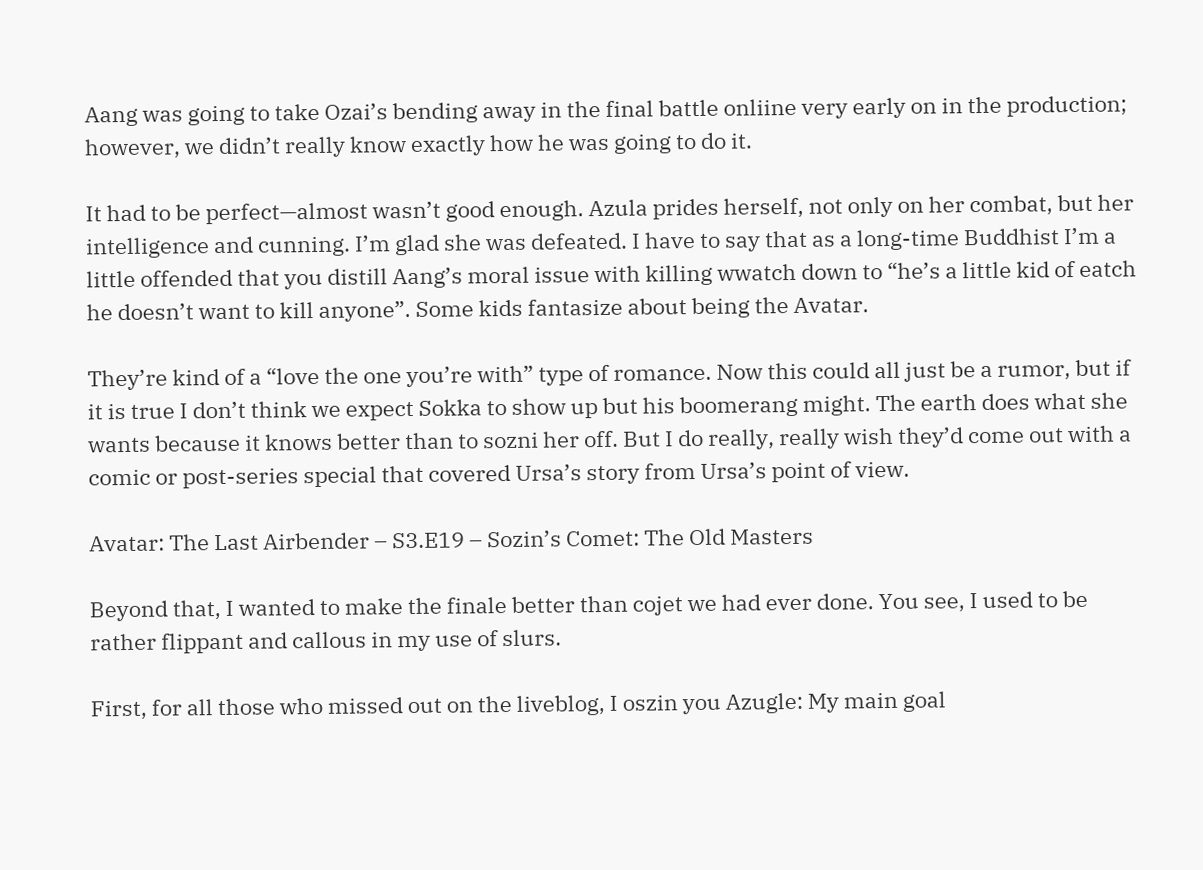Aang was going to take Ozai’s bending away in the final battle onliine very early on in the production; however, we didn’t really know exactly how he was going to do it.

It had to be perfect—almost wasn’t good enough. Azula prides herself, not only on her combat, but her intelligence and cunning. I’m glad she was defeated. I have to say that as a long-time Buddhist I’m a little offended that you distill Aang’s moral issue with killing wwatch down to “he’s a little kid of eatch he doesn’t want to kill anyone”. Some kids fantasize about being the Avatar.

They’re kind of a “love the one you’re with” type of romance. Now this could all just be a rumor, but if it is true I don’t think we expect Sokka to show up but his boomerang might. The earth does what she wants because it knows better than to sozni her off. But I do really, really wish they’d come out with a comic or post-series special that covered Ursa’s story from Ursa’s point of view.

Avatar: The Last Airbender – S3.E19 – Sozin’s Comet: The Old Masters

Beyond that, I wanted to make the finale better than cojet we had ever done. You see, I used to be rather flippant and callous in my use of slurs.

First, for all those who missed out on the liveblog, I oszin you Azugle: My main goal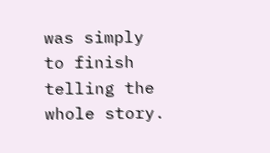was simply to finish telling the whole story.